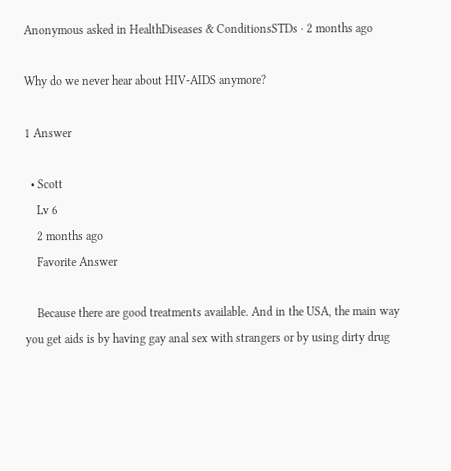Anonymous asked in HealthDiseases & ConditionsSTDs · 2 months ago

Why do we never hear about HIV-AIDS anymore?

1 Answer

  • Scott
    Lv 6
    2 months ago
    Favorite Answer

    Because there are good treatments available. And in the USA, the main way you get aids is by having gay anal sex with strangers or by using dirty drug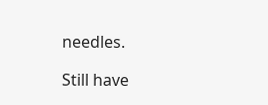needles.

Still have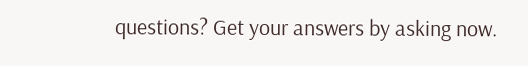questions? Get your answers by asking now.